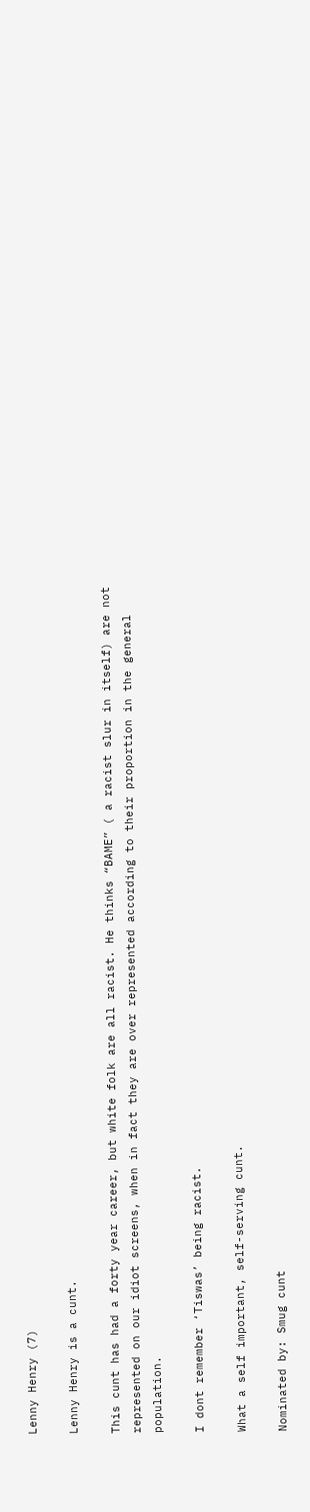Lenny Henry (7)

Lenny Henry is a cunt.

This cunt has had a forty year career, but white folk are all racist. He thinks “BAME” ( a racist slur in itself) are not represented on our idiot screens, when in fact they are over represented according to their proportion in the general population.

I dont remember ‘Tiswas’ being racist.

What a self important, self-serving cunt.

Nominated by: Smug cunt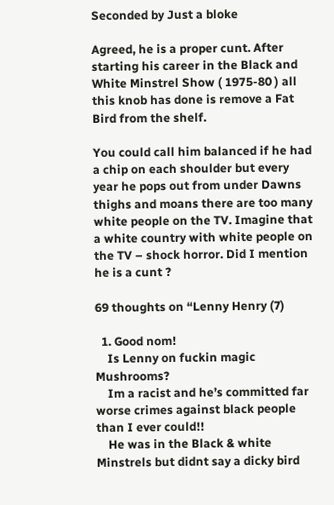Seconded by Just a bloke

Agreed, he is a proper cunt. After starting his career in the Black and White Minstrel Show ( 1975-80 ) all this knob has done is remove a Fat Bird from the shelf.

You could call him balanced if he had a chip on each shoulder but every year he pops out from under Dawns thighs and moans there are too many white people on the TV. Imagine that a white country with white people on the TV – shock horror. Did I mention he is a cunt ?

69 thoughts on “Lenny Henry (7)

  1. Good nom!
    Is Lenny on fuckin magic Mushrooms?
    Im a racist and he’s committed far worse crimes against black people than I ever could!!
    He was in the Black & white Minstrels but didnt say a dicky bird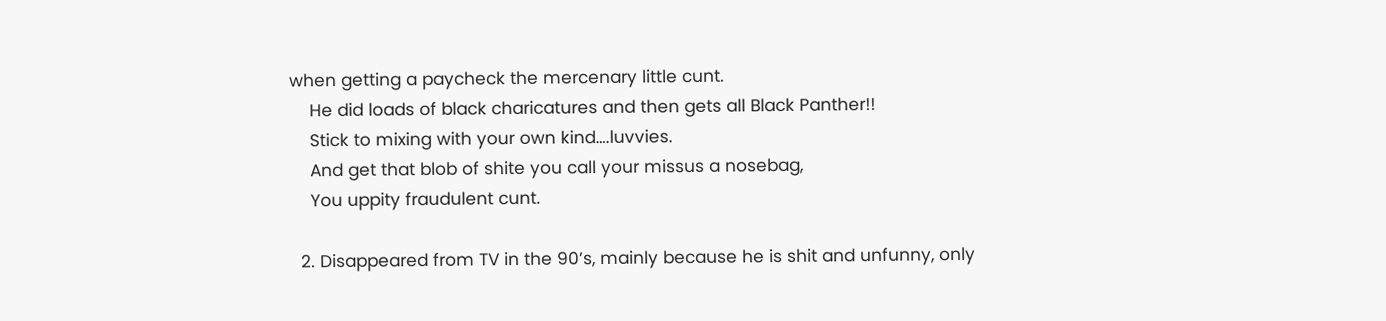when getting a paycheck the mercenary little cunt.
    He did loads of black charicatures and then gets all Black Panther!!
    Stick to mixing with your own kind….luvvies.
    And get that blob of shite you call your missus a nosebag,
    You uppity fraudulent cunt.

  2. Disappeared from TV in the 90’s, mainly because he is shit and unfunny, only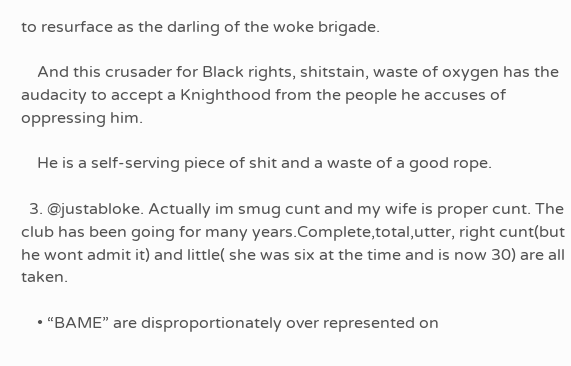to resurface as the darling of the woke brigade.

    And this crusader for Black rights, shitstain, waste of oxygen has the audacity to accept a Knighthood from the people he accuses of oppressing him.

    He is a self-serving piece of shit and a waste of a good rope.

  3. @justabloke. Actually im smug cunt and my wife is proper cunt. The club has been going for many years.Complete,total,utter, right cunt(but he wont admit it) and little( she was six at the time and is now 30) are all taken.

    • “BAME” are disproportionately over represented on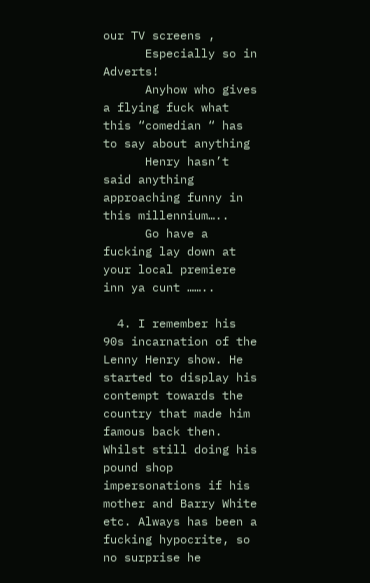our TV screens ,
      Especially so in Adverts!
      Anyhow who gives a flying fuck what this “comedian “ has to say about anything
      Henry hasn’t said anything approaching funny in this millennium…..
      Go have a fucking lay down at your local premiere inn ya cunt ……..

  4. I remember his 90s incarnation of the Lenny Henry show. He started to display his contempt towards the country that made him famous back then. Whilst still doing his pound shop impersonations if his mother and Barry White etc. Always has been a fucking hypocrite, so no surprise he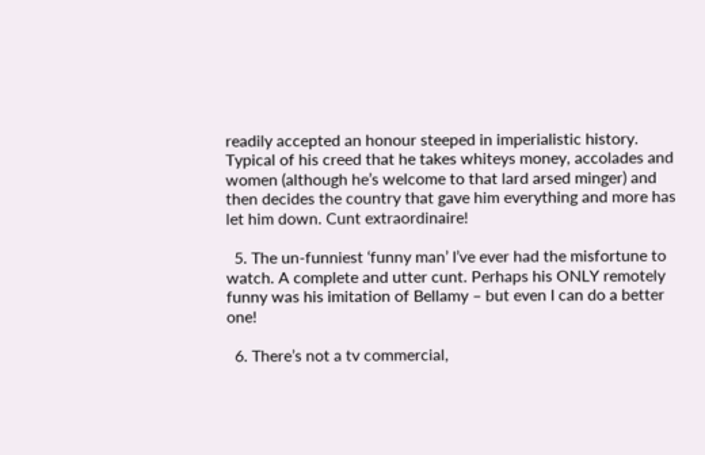readily accepted an honour steeped in imperialistic history. Typical of his creed that he takes whiteys money, accolades and women (although he’s welcome to that lard arsed minger) and then decides the country that gave him everything and more has let him down. Cunt extraordinaire!

  5. The un-funniest ‘funny man’ I’ve ever had the misfortune to watch. A complete and utter cunt. Perhaps his ONLY remotely funny was his imitation of Bellamy – but even I can do a better one!

  6. There’s not a tv commercial,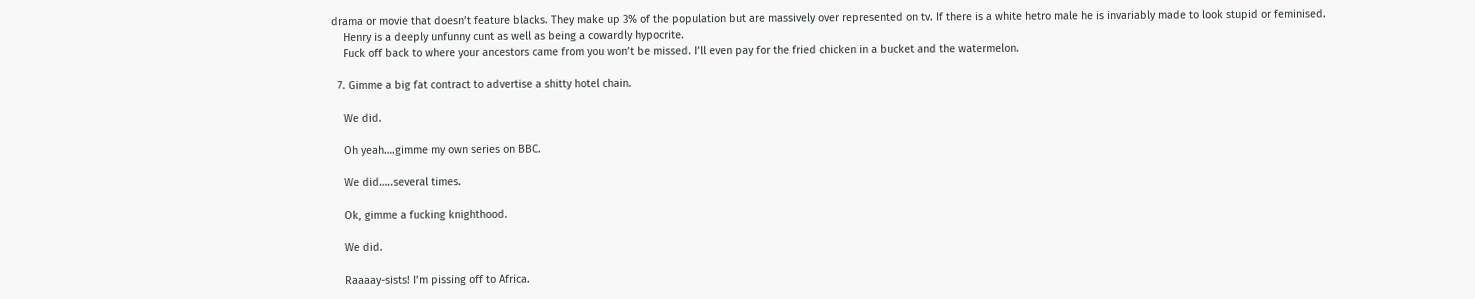drama or movie that doesn’t feature blacks. They make up 3% of the population but are massively over represented on tv. If there is a white hetro male he is invariably made to look stupid or feminised.
    Henry is a deeply unfunny cunt as well as being a cowardly hypocrite.
    Fuck off back to where your ancestors came from you won’t be missed. I’ll even pay for the fried chicken in a bucket and the watermelon.

  7. Gimme a big fat contract to advertise a shitty hotel chain.

    We did.

    Oh yeah….gimme my own series on BBC.

    We did…..several times.

    Ok, gimme a fucking knighthood.

    We did.

    Raaaay-sists! I’m pissing off to Africa.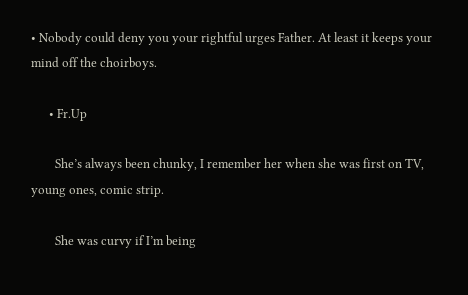• Nobody could deny you your rightful urges Father. At least it keeps your mind off the choirboys.

      • Fr.Up

        She’s always been chunky, I remember her when she was first on TV, young ones, comic strip.

        She was curvy if I’m being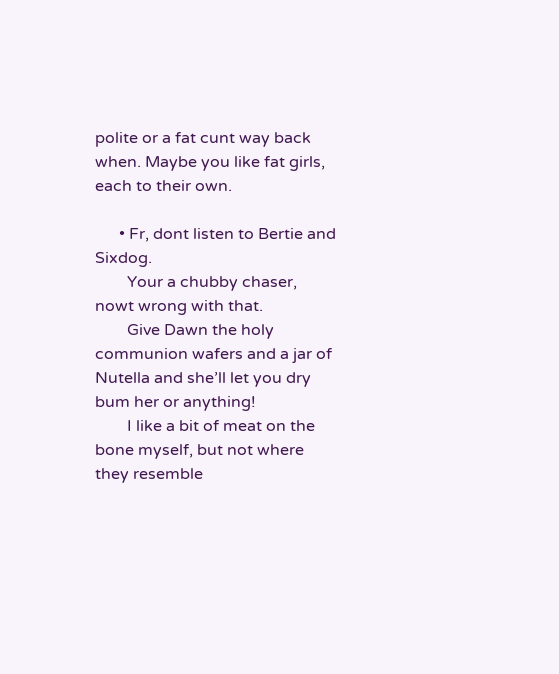polite or a fat cunt way back when. Maybe you like fat girls, each to their own.

      • Fr, dont listen to Bertie and Sixdog.
        Your a chubby chaser, nowt wrong with that.
        Give Dawn the holy communion wafers and a jar of Nutella and she’ll let you dry bum her or anything!
        I like a bit of meat on the bone myself, but not where they resemble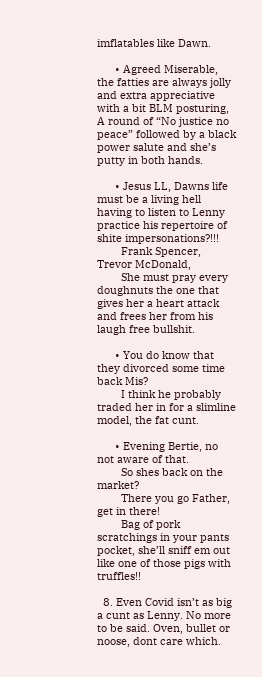imflatables like Dawn.

      • Agreed Miserable, the fatties are always jolly and extra appreciative with a bit BLM posturing, A round of “No justice no peace” followed by a black power salute and she’s putty in both hands.

      • Jesus LL, Dawns life must be a living hell having to listen to Lenny practice his repertoire of shite impersonations?!!!
        Frank Spencer, Trevor McDonald,
        She must pray every doughnuts the one that gives her a heart attack and frees her from his laugh free bullshit.

      • You do know that they divorced some time back Mis?
        I think he probably traded her in for a slimline model, the fat cunt.

      • Evening Bertie, no not aware of that.
        So shes back on the market?
        There you go Father, get in there!
        Bag of pork scratchings in your pants pocket, she’ll sniff em out like one of those pigs with truffles!!

  8. Even Covid isn’t as big a cunt as Lenny. No more to be said. Oven, bullet or noose, dont care which.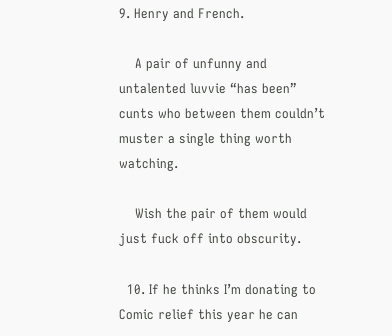9. Henry and French.

    A pair of unfunny and untalented luvvie “has been” cunts who between them couldn’t muster a single thing worth watching.

    Wish the pair of them would just fuck off into obscurity.

  10. If he thinks I’m donating to Comic relief this year he can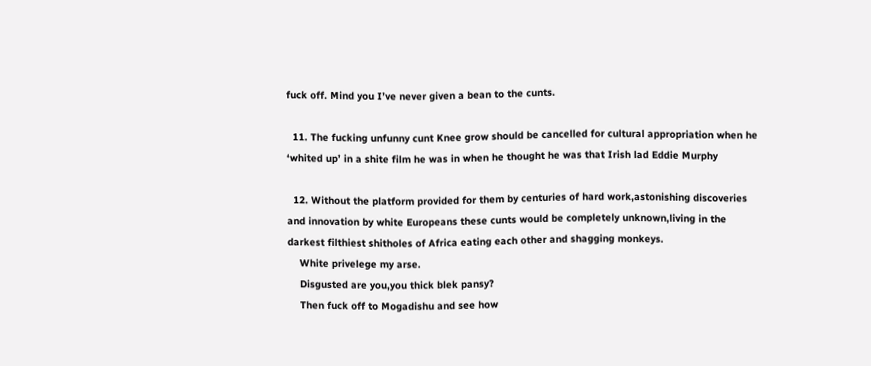fuck off. Mind you I’ve never given a bean to the cunts.

  11. The fucking unfunny cunt Knee grow should be cancelled for cultural appropriation when he ‘whited up’ in a shite film he was in when he thought he was that Irish lad Eddie Murphy

  12. Without the platform provided for them by centuries of hard work,astonishing discoveries and innovation by white Europeans these cunts would be completely unknown,living in the darkest filthiest shitholes of Africa eating each other and shagging monkeys.
    White privelege my arse.
    Disgusted are you,you thick blek pansy?
    Then fuck off to Mogadishu and see how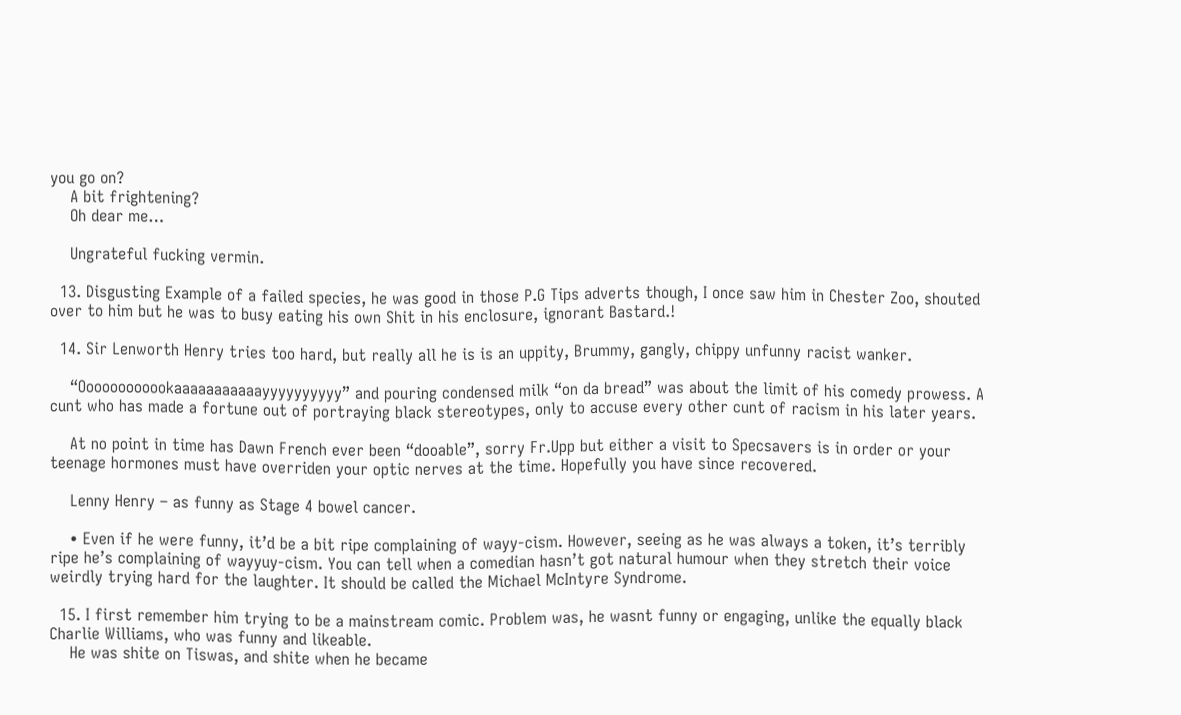you go on?
    A bit frightening?
    Oh dear me…

    Ungrateful fucking vermin.

  13. Disgusting Example of a failed species, he was good in those P.G Tips adverts though, I once saw him in Chester Zoo, shouted over to him but he was to busy eating his own Shit in his enclosure, ignorant Bastard.!

  14. Sir Lenworth Henry tries too hard, but really all he is is an uppity, Brummy, gangly, chippy unfunny racist wanker.

    “Oooooooooookaaaaaaaaaaayyyyyyyyyy” and pouring condensed milk “on da bread” was about the limit of his comedy prowess. A cunt who has made a fortune out of portraying black stereotypes, only to accuse every other cunt of racism in his later years.

    At no point in time has Dawn French ever been “dooable”, sorry Fr.Upp but either a visit to Specsavers is in order or your teenage hormones must have overriden your optic nerves at the time. Hopefully you have since recovered.

    Lenny Henry – as funny as Stage 4 bowel cancer.

    • Even if he were funny, it’d be a bit ripe complaining of wayy-cism. However, seeing as he was always a token, it’s terribly ripe he’s complaining of wayyuy-cism. You can tell when a comedian hasn’t got natural humour when they stretch their voice weirdly trying hard for the laughter. It should be called the Michael McIntyre Syndrome.

  15. I first remember him trying to be a mainstream comic. Problem was, he wasnt funny or engaging, unlike the equally black Charlie Williams, who was funny and likeable.
    He was shite on Tiswas, and shite when he became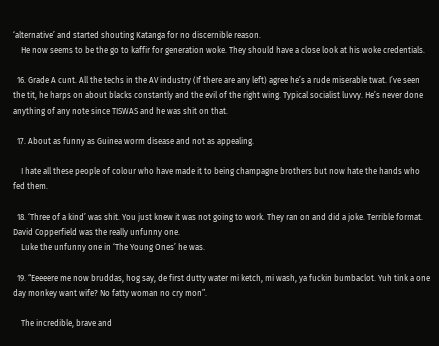‘alternative’ and started shouting Katanga for no discernible reason.
    He now seems to be the go to kaffir for generation woke. They should have a close look at his woke credentials.

  16. Grade A cunt. All the techs in the AV industry (If there are any left) agree he’s a rude miserable twat. I’ve seen the tit, he harps on about blacks constantly and the evil of the right wing. Typical socialist luvvy. He’s never done anything of any note since TISWAS and he was shit on that.

  17. About as funny as Guinea worm disease and not as appealing.

    I hate all these people of colour who have made it to being champagne brothers but now hate the hands who fed them.

  18. ‘Three of a kind’ was shit. You just knew it was not going to work. They ran on and did a joke. Terrible format. David Copperfield was the really unfunny one.
    Luke the unfunny one in ‘The Young Ones’ he was.

  19. “Eeeeere me now bruddas, hog say, de first dutty water mi ketch, mi wash, ya fuckin bumbaclot. Yuh tink a one day monkey want wife? No fatty woman no cry mon”.

    The incredible, brave and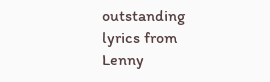outstanding lyrics from Lenny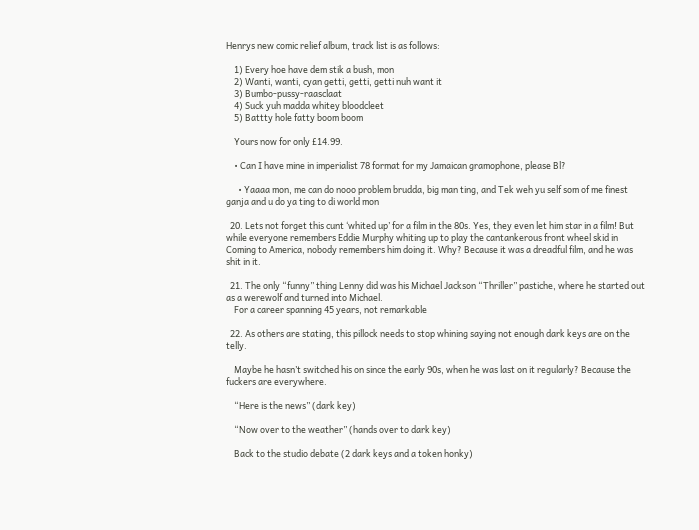Henrys new comic relief album, track list is as follows:

    1) Every hoe have dem stik a bush, mon
    2) Wanti, wanti, cyan getti, getti, getti nuh want it
    3) Bumbo-pussy-raasclaat
    4) Suck yuh madda whitey bloodcleet
    5) Battty hole fatty boom boom

    Yours now for only £14.99.

    • Can I have mine in imperialist 78 format for my Jamaican gramophone, please Bl?

      • Yaaaa mon, me can do nooo problem brudda, big man ting, and Tek weh yu self som of me finest ganja and u do ya ting to di world mon

  20. Lets not forget this cunt ‘whited up’ for a film in the 80s. Yes, they even let him star in a film! But while everyone remembers Eddie Murphy whiting up to play the cantankerous front wheel skid in Coming to America, nobody remembers him doing it. Why? Because it was a dreadful film, and he was shit in it.

  21. The only “funny” thing Lenny did was his Michael Jackson “Thriller” pastiche, where he started out as a werewolf and turned into Michael.
    For a career spanning 45 years, not remarkable

  22. As others are stating, this pillock needs to stop whining saying not enough dark keys are on the telly.

    Maybe he hasn’t switched his on since the early 90s, when he was last on it regularly? Because the fuckers are everywhere.

    “Here is the news” (dark key)

    “Now over to the weather” (hands over to dark key)

    Back to the studio debate (2 dark keys and a token honky)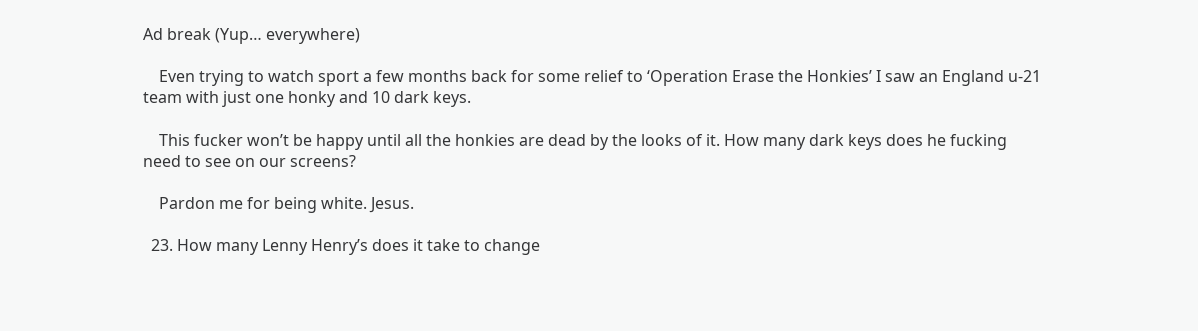Ad break (Yup… everywhere)

    Even trying to watch sport a few months back for some relief to ‘Operation Erase the Honkies’ I saw an England u-21 team with just one honky and 10 dark keys.

    This fucker won’t be happy until all the honkies are dead by the looks of it. How many dark keys does he fucking need to see on our screens?

    Pardon me for being white. Jesus.

  23. How many Lenny Henry’s does it take to change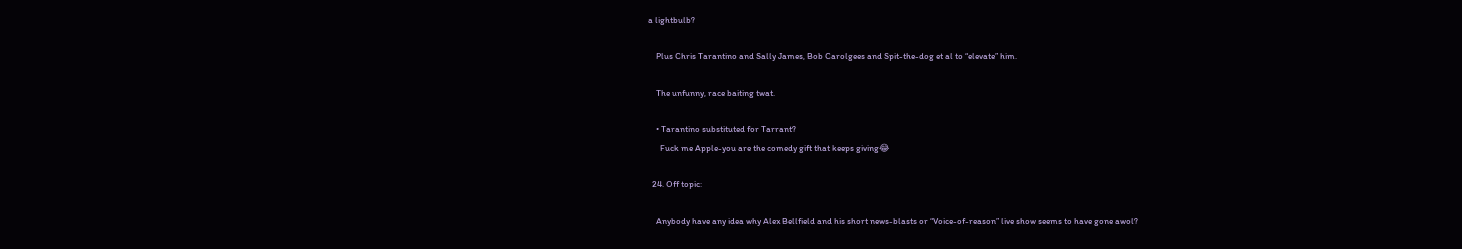a lightbulb?

    Plus Chris Tarantino and Sally James, Bob Carolgees and Spit-the-dog et al to “elevate” him.

    The unfunny, race baiting twat.

    • Tarantino substituted for Tarrant?
      Fuck me Apple-you are the comedy gift that keeps giving😂

  24. Off topic:

    Anybody have any idea why Alex Bellfield and his short news-blasts or “Voice-of-reason” live show seems to have gone awol?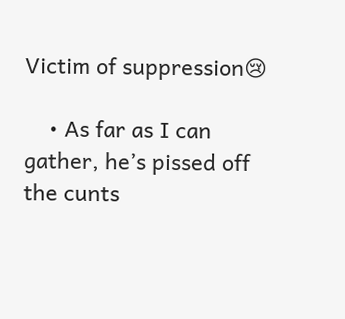Victim of suppression😢

    • As far as I can gather, he’s pissed off the cunts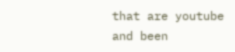that are youtube and been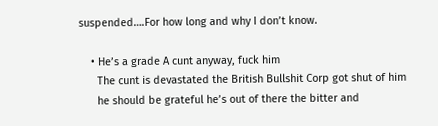suspended….For how long and why I don’t know.

    • He’s a grade A cunt anyway, fuck him
      The cunt is devastated the British Bullshit Corp got shut of him
      he should be grateful he’s out of there the bitter and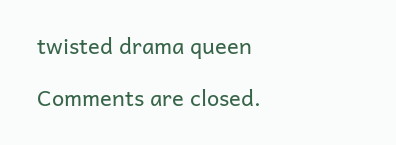twisted drama queen

Comments are closed.